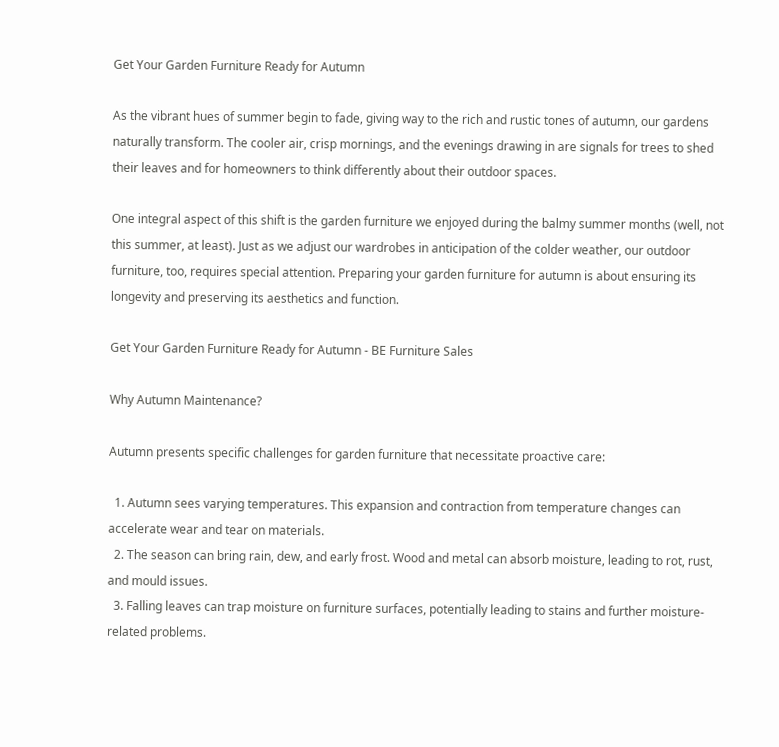Get Your Garden Furniture Ready for Autumn

As the vibrant hues of summer begin to fade, giving way to the rich and rustic tones of autumn, our gardens naturally transform. The cooler air, crisp mornings, and the evenings drawing in are signals for trees to shed their leaves and for homeowners to think differently about their outdoor spaces.

One integral aspect of this shift is the garden furniture we enjoyed during the balmy summer months (well, not this summer, at least). Just as we adjust our wardrobes in anticipation of the colder weather, our outdoor furniture, too, requires special attention. Preparing your garden furniture for autumn is about ensuring its longevity and preserving its aesthetics and function.

Get Your Garden Furniture Ready for Autumn - BE Furniture Sales

Why Autumn Maintenance?

Autumn presents specific challenges for garden furniture that necessitate proactive care:

  1. Autumn sees varying temperatures. This expansion and contraction from temperature changes can accelerate wear and tear on materials.
  2. The season can bring rain, dew, and early frost. Wood and metal can absorb moisture, leading to rot, rust, and mould issues.
  3. Falling leaves can trap moisture on furniture surfaces, potentially leading to stains and further moisture-related problems.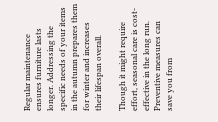Regular maintenance ensures furniture lasts longer. Addressing the specific needs of your items in the autumn prepares them for winter and increases their lifespan overall.

Though it might require effort, seasonal care is cost-effective in the long run. Preventive measures can save you from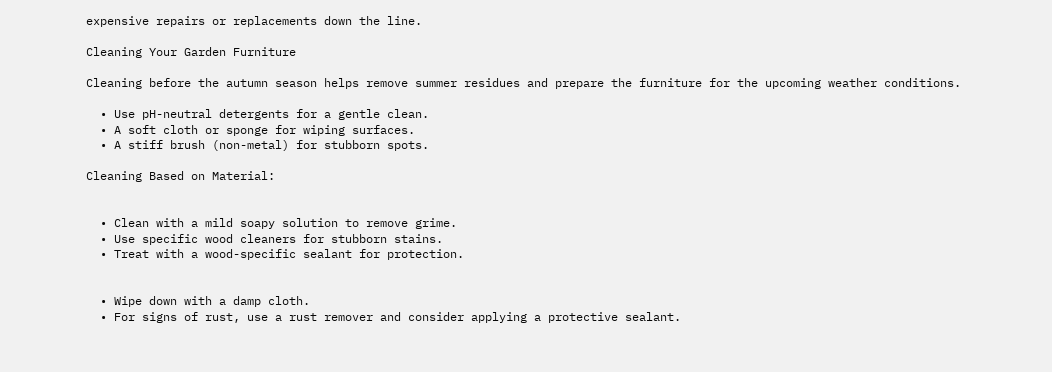expensive repairs or replacements down the line.

Cleaning Your Garden Furniture

Cleaning before the autumn season helps remove summer residues and prepare the furniture for the upcoming weather conditions.

  • Use pH-neutral detergents for a gentle clean.
  • A soft cloth or sponge for wiping surfaces.
  • A stiff brush (non-metal) for stubborn spots.

Cleaning Based on Material:


  • Clean with a mild soapy solution to remove grime.
  • Use specific wood cleaners for stubborn stains.
  • Treat with a wood-specific sealant for protection.


  • Wipe down with a damp cloth.
  • For signs of rust, use a rust remover and consider applying a protective sealant.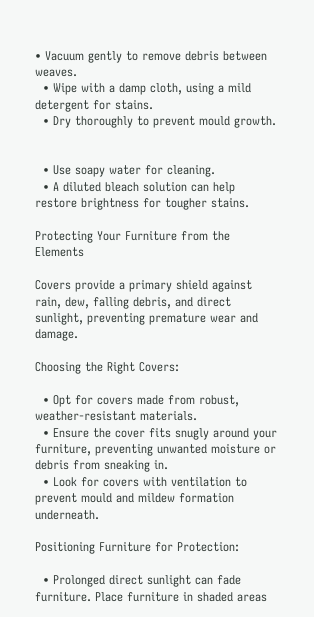• Vacuum gently to remove debris between weaves.
  • Wipe with a damp cloth, using a mild detergent for stains.
  • Dry thoroughly to prevent mould growth.


  • Use soapy water for cleaning.
  • A diluted bleach solution can help restore brightness for tougher stains.

Protecting Your Furniture from the Elements

Covers provide a primary shield against rain, dew, falling debris, and direct sunlight, preventing premature wear and damage.

Choosing the Right Covers:

  • Opt for covers made from robust, weather-resistant materials.
  • Ensure the cover fits snugly around your furniture, preventing unwanted moisture or debris from sneaking in.
  • Look for covers with ventilation to prevent mould and mildew formation underneath.

Positioning Furniture for Protection:

  • Prolonged direct sunlight can fade furniture. Place furniture in shaded areas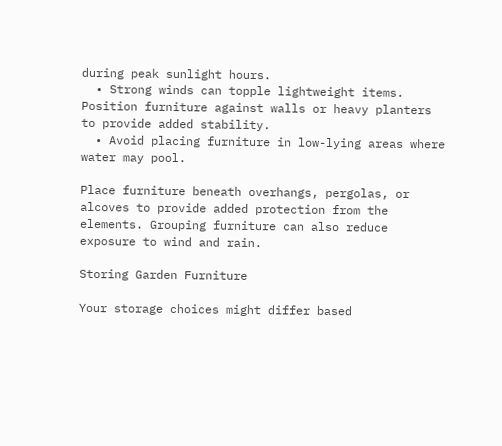during peak sunlight hours.
  • Strong winds can topple lightweight items. Position furniture against walls or heavy planters to provide added stability.
  • Avoid placing furniture in low-lying areas where water may pool.

Place furniture beneath overhangs, pergolas, or alcoves to provide added protection from the elements. Grouping furniture can also reduce exposure to wind and rain.

Storing Garden Furniture

Your storage choices might differ based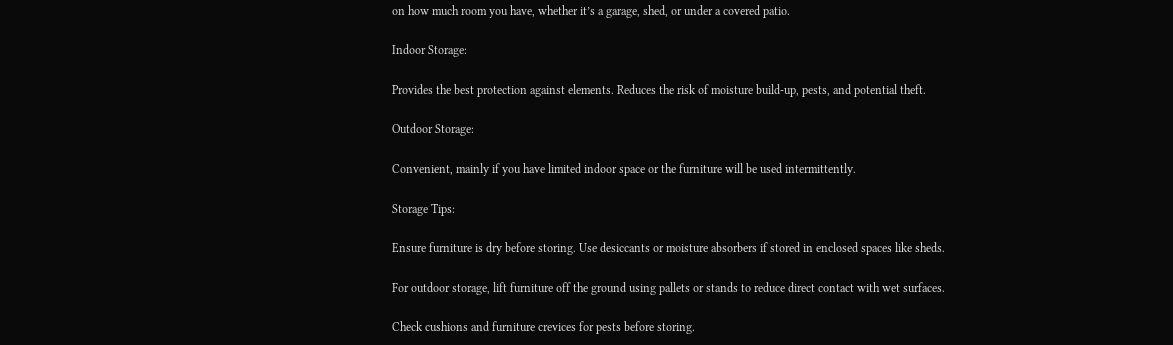on how much room you have, whether it’s a garage, shed, or under a covered patio.

Indoor Storage:

Provides the best protection against elements. Reduces the risk of moisture build-up, pests, and potential theft.

Outdoor Storage:

Convenient, mainly if you have limited indoor space or the furniture will be used intermittently.

Storage Tips:

Ensure furniture is dry before storing. Use desiccants or moisture absorbers if stored in enclosed spaces like sheds.

For outdoor storage, lift furniture off the ground using pallets or stands to reduce direct contact with wet surfaces.

Check cushions and furniture crevices for pests before storing.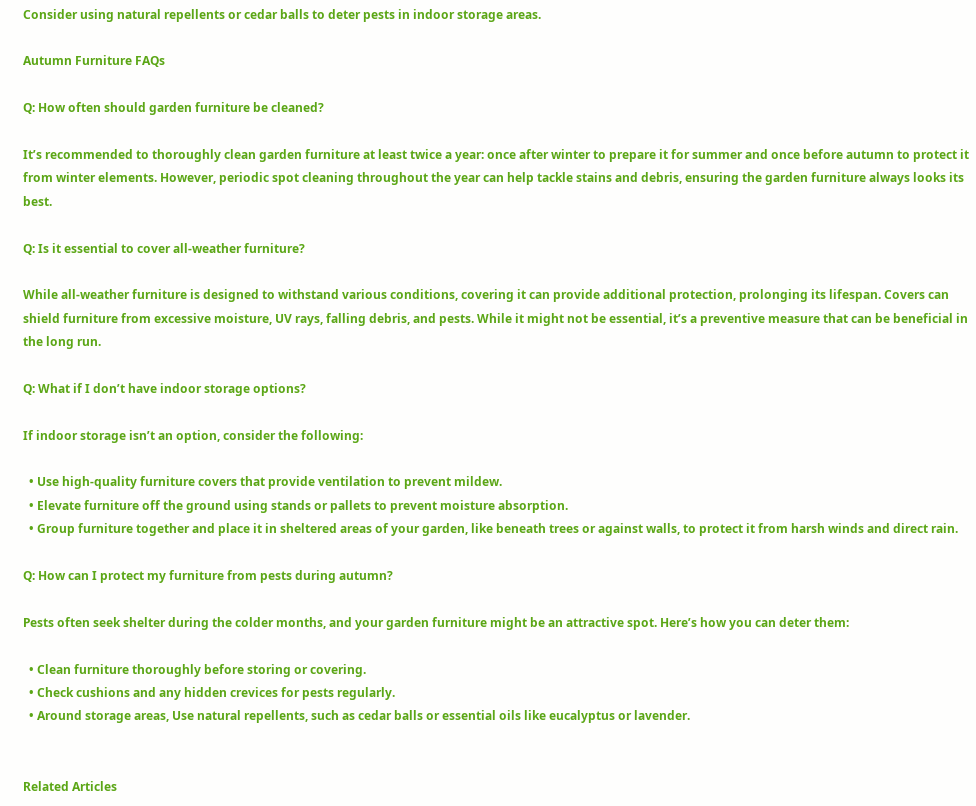Consider using natural repellents or cedar balls to deter pests in indoor storage areas.

Autumn Furniture FAQs

Q: How often should garden furniture be cleaned?

It’s recommended to thoroughly clean garden furniture at least twice a year: once after winter to prepare it for summer and once before autumn to protect it from winter elements. However, periodic spot cleaning throughout the year can help tackle stains and debris, ensuring the garden furniture always looks its best.

Q: Is it essential to cover all-weather furniture?

While all-weather furniture is designed to withstand various conditions, covering it can provide additional protection, prolonging its lifespan. Covers can shield furniture from excessive moisture, UV rays, falling debris, and pests. While it might not be essential, it’s a preventive measure that can be beneficial in the long run.

Q: What if I don’t have indoor storage options?

If indoor storage isn’t an option, consider the following:

  • Use high-quality furniture covers that provide ventilation to prevent mildew.
  • Elevate furniture off the ground using stands or pallets to prevent moisture absorption.
  • Group furniture together and place it in sheltered areas of your garden, like beneath trees or against walls, to protect it from harsh winds and direct rain.

Q: How can I protect my furniture from pests during autumn?

Pests often seek shelter during the colder months, and your garden furniture might be an attractive spot. Here’s how you can deter them:

  • Clean furniture thoroughly before storing or covering.
  • Check cushions and any hidden crevices for pests regularly.
  • Around storage areas, Use natural repellents, such as cedar balls or essential oils like eucalyptus or lavender.


Related Articles